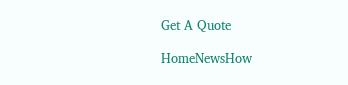Get A Quote

HomeNewsHow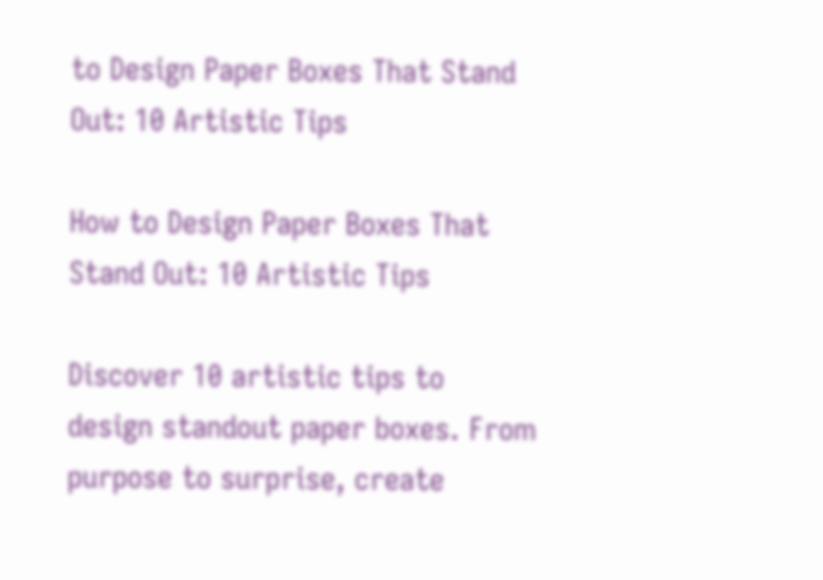to Design Paper Boxes That Stand Out: 10 Artistic Tips

How to Design Paper Boxes That Stand Out: 10 Artistic Tips

Discover 10 artistic tips to design standout paper boxes. From purpose to surprise, create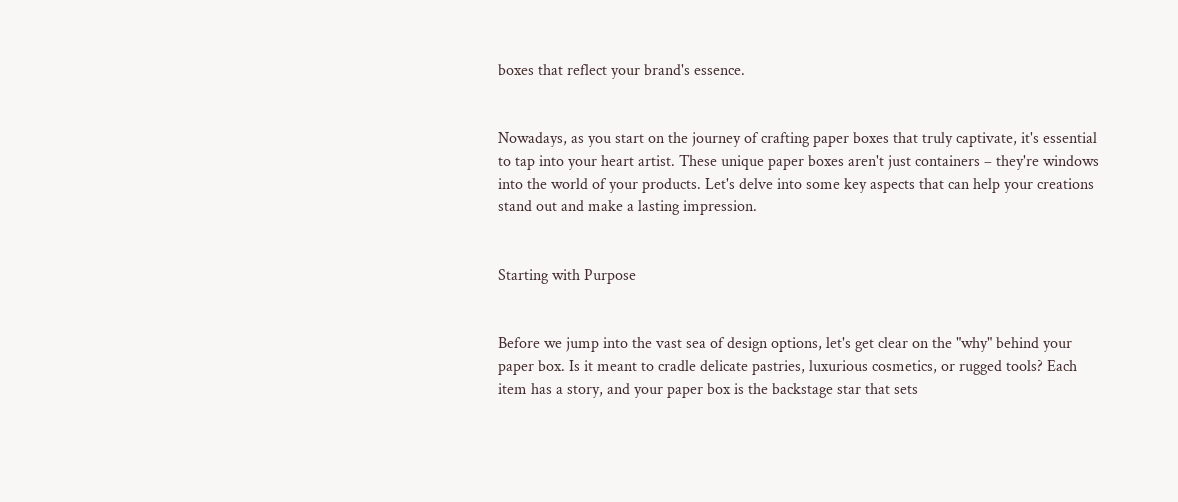boxes that reflect your brand's essence.


Nowadays, as you start on the journey of crafting paper boxes that truly captivate, it's essential to tap into your heart artist. These unique paper boxes aren't just containers – they're windows into the world of your products. Let's delve into some key aspects that can help your creations stand out and make a lasting impression.


Starting with Purpose


Before we jump into the vast sea of design options, let's get clear on the "why" behind your paper box. Is it meant to cradle delicate pastries, luxurious cosmetics, or rugged tools? Each item has a story, and your paper box is the backstage star that sets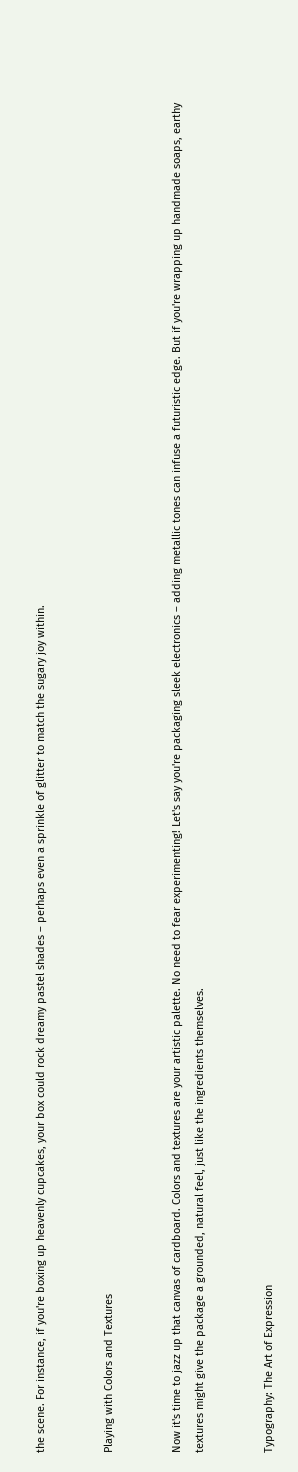the scene. For instance, if you're boxing up heavenly cupcakes, your box could rock dreamy pastel shades – perhaps even a sprinkle of glitter to match the sugary joy within.


Playing with Colors and Textures


Now it's time to jazz up that canvas of cardboard. Colors and textures are your artistic palette. No need to fear experimenting! Let's say you're packaging sleek electronics – adding metallic tones can infuse a futuristic edge. But if you're wrapping up handmade soaps, earthy textures might give the package a grounded, natural feel, just like the ingredients themselves.


Typography: The Art of Expression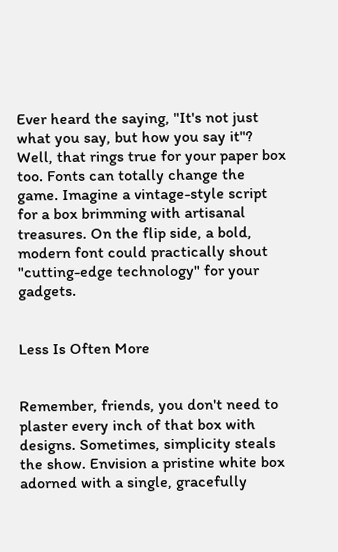Ever heard the saying, "It's not just what you say, but how you say it"? Well, that rings true for your paper box too. Fonts can totally change the game. Imagine a vintage-style script for a box brimming with artisanal treasures. On the flip side, a bold, modern font could practically shout "cutting-edge technology" for your gadgets.


Less Is Often More


Remember, friends, you don't need to plaster every inch of that box with designs. Sometimes, simplicity steals the show. Envision a pristine white box adorned with a single, gracefully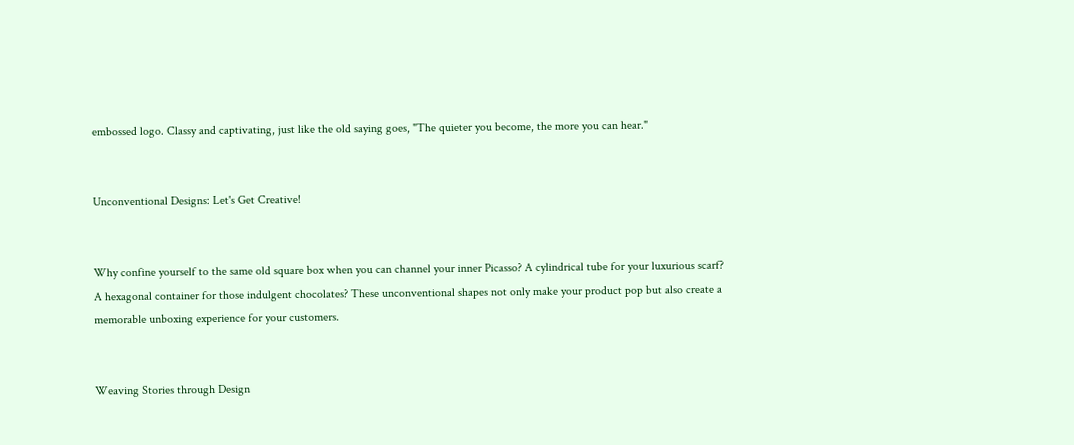embossed logo. Classy and captivating, just like the old saying goes, "The quieter you become, the more you can hear."


Unconventional Designs: Let's Get Creative!


Why confine yourself to the same old square box when you can channel your inner Picasso? A cylindrical tube for your luxurious scarf? A hexagonal container for those indulgent chocolates? These unconventional shapes not only make your product pop but also create a memorable unboxing experience for your customers.


Weaving Stories through Design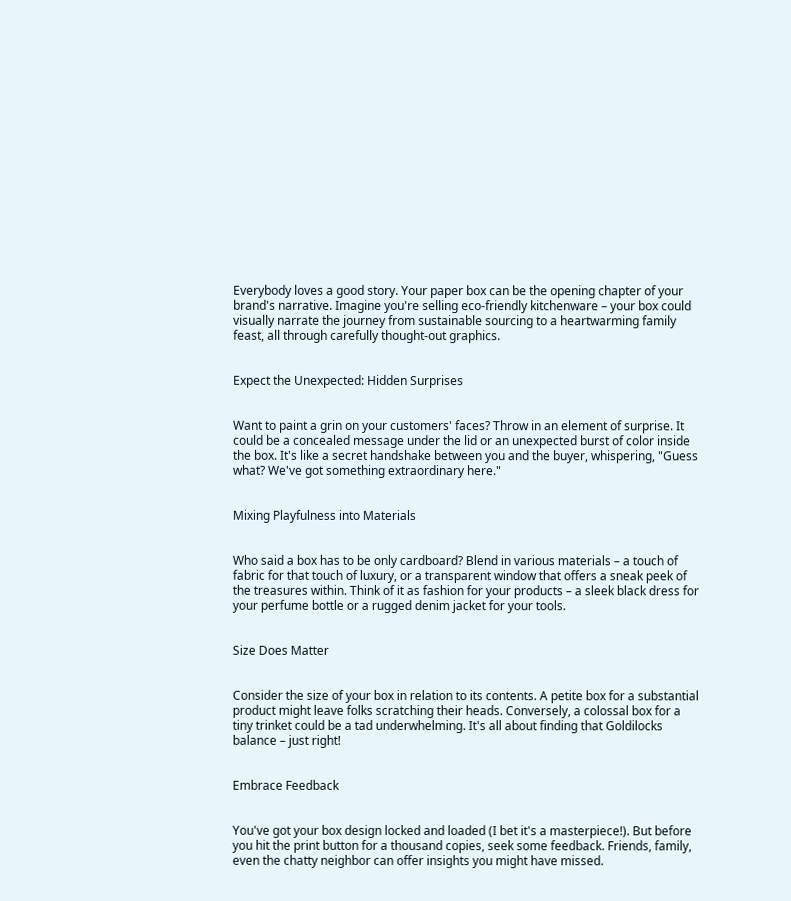Everybody loves a good story. Your paper box can be the opening chapter of your brand's narrative. Imagine you're selling eco-friendly kitchenware – your box could visually narrate the journey from sustainable sourcing to a heartwarming family feast, all through carefully thought-out graphics.


Expect the Unexpected: Hidden Surprises


Want to paint a grin on your customers' faces? Throw in an element of surprise. It could be a concealed message under the lid or an unexpected burst of color inside the box. It's like a secret handshake between you and the buyer, whispering, "Guess what? We've got something extraordinary here."


Mixing Playfulness into Materials


Who said a box has to be only cardboard? Blend in various materials – a touch of fabric for that touch of luxury, or a transparent window that offers a sneak peek of the treasures within. Think of it as fashion for your products – a sleek black dress for your perfume bottle or a rugged denim jacket for your tools.


Size Does Matter


Consider the size of your box in relation to its contents. A petite box for a substantial product might leave folks scratching their heads. Conversely, a colossal box for a tiny trinket could be a tad underwhelming. It's all about finding that Goldilocks balance – just right!


Embrace Feedback


You've got your box design locked and loaded (I bet it's a masterpiece!). But before you hit the print button for a thousand copies, seek some feedback. Friends, family, even the chatty neighbor can offer insights you might have missed.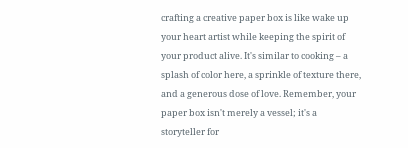crafting a creative paper box is like wake up your heart artist while keeping the spirit of your product alive. It's similar to cooking – a splash of color here, a sprinkle of texture there, and a generous dose of love. Remember, your paper box isn't merely a vessel; it's a storyteller for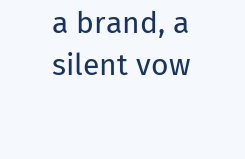a brand, a silent vow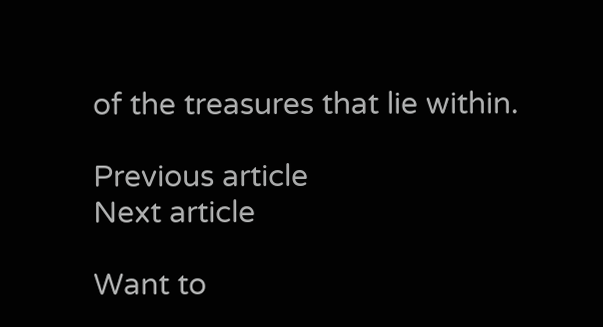of the treasures that lie within.

Previous article
Next article

Want to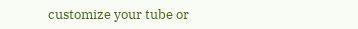customize your tube or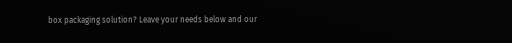box packaging solution? Leave your needs below and our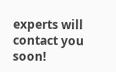experts will contact you soon!